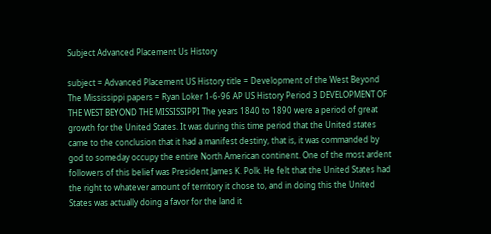Subject Advanced Placement Us History

subject = Advanced Placement US History title = Development of the West Beyond The Mississippi papers = Ryan Loker 1-6-96 AP US History Period 3 DEVELOPMENT OF THE WEST BEYOND THE MISSISSIPPI The years 1840 to 1890 were a period of great growth for the United States. It was during this time period that the United states came to the conclusion that it had a manifest destiny, that is, it was commanded by god to someday occupy the entire North American continent. One of the most ardent followers of this belief was President James K. Polk. He felt that the United States had the right to whatever amount of territory it chose to, and in doing this the United States was actually doing a favor for the land it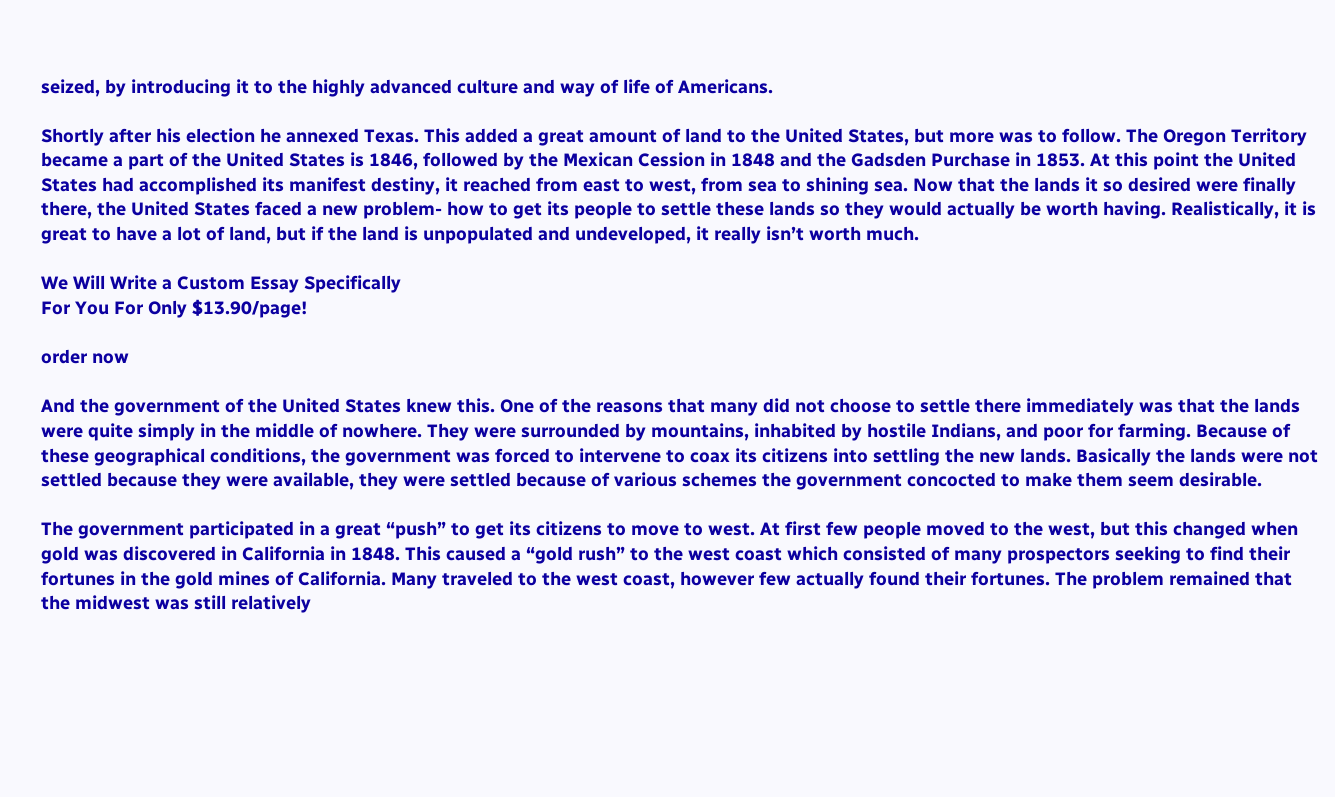seized, by introducing it to the highly advanced culture and way of life of Americans.

Shortly after his election he annexed Texas. This added a great amount of land to the United States, but more was to follow. The Oregon Territory became a part of the United States is 1846, followed by the Mexican Cession in 1848 and the Gadsden Purchase in 1853. At this point the United States had accomplished its manifest destiny, it reached from east to west, from sea to shining sea. Now that the lands it so desired were finally there, the United States faced a new problem- how to get its people to settle these lands so they would actually be worth having. Realistically, it is great to have a lot of land, but if the land is unpopulated and undeveloped, it really isn’t worth much.

We Will Write a Custom Essay Specifically
For You For Only $13.90/page!

order now

And the government of the United States knew this. One of the reasons that many did not choose to settle there immediately was that the lands were quite simply in the middle of nowhere. They were surrounded by mountains, inhabited by hostile Indians, and poor for farming. Because of these geographical conditions, the government was forced to intervene to coax its citizens into settling the new lands. Basically the lands were not settled because they were available, they were settled because of various schemes the government concocted to make them seem desirable.

The government participated in a great “push” to get its citizens to move to west. At first few people moved to the west, but this changed when gold was discovered in California in 1848. This caused a “gold rush” to the west coast which consisted of many prospectors seeking to find their fortunes in the gold mines of California. Many traveled to the west coast, however few actually found their fortunes. The problem remained that the midwest was still relatively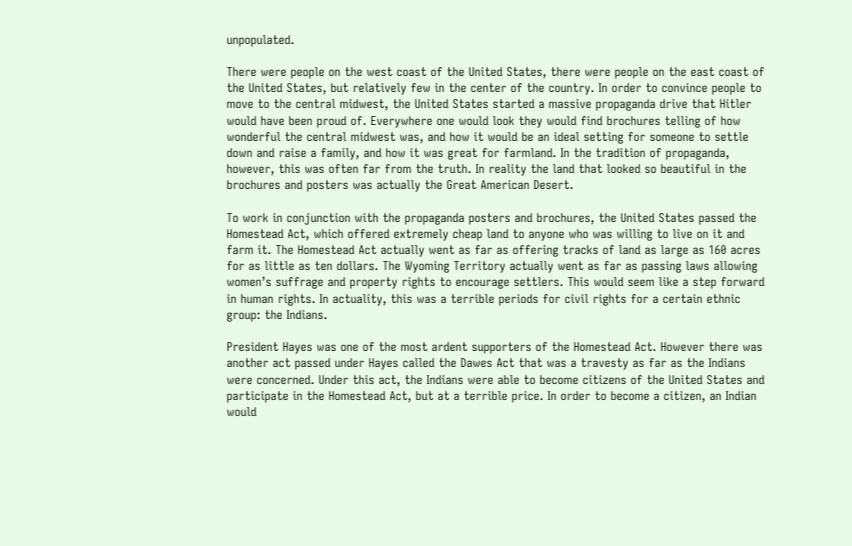unpopulated.

There were people on the west coast of the United States, there were people on the east coast of the United States, but relatively few in the center of the country. In order to convince people to move to the central midwest, the United States started a massive propaganda drive that Hitler would have been proud of. Everywhere one would look they would find brochures telling of how wonderful the central midwest was, and how it would be an ideal setting for someone to settle down and raise a family, and how it was great for farmland. In the tradition of propaganda, however, this was often far from the truth. In reality the land that looked so beautiful in the brochures and posters was actually the Great American Desert.

To work in conjunction with the propaganda posters and brochures, the United States passed the Homestead Act, which offered extremely cheap land to anyone who was willing to live on it and farm it. The Homestead Act actually went as far as offering tracks of land as large as 160 acres for as little as ten dollars. The Wyoming Territory actually went as far as passing laws allowing women’s suffrage and property rights to encourage settlers. This would seem like a step forward in human rights. In actuality, this was a terrible periods for civil rights for a certain ethnic group: the Indians.

President Hayes was one of the most ardent supporters of the Homestead Act. However there was another act passed under Hayes called the Dawes Act that was a travesty as far as the Indians were concerned. Under this act, the Indians were able to become citizens of the United States and participate in the Homestead Act, but at a terrible price. In order to become a citizen, an Indian would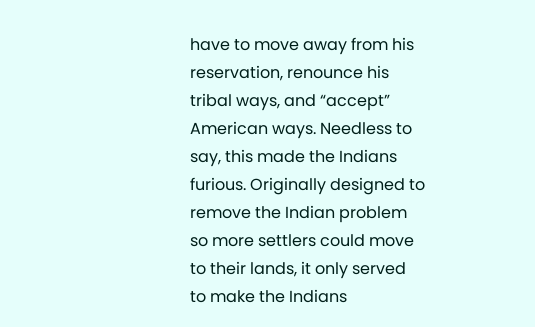have to move away from his reservation, renounce his tribal ways, and “accept” American ways. Needless to say, this made the Indians furious. Originally designed to remove the Indian problem so more settlers could move to their lands, it only served to make the Indians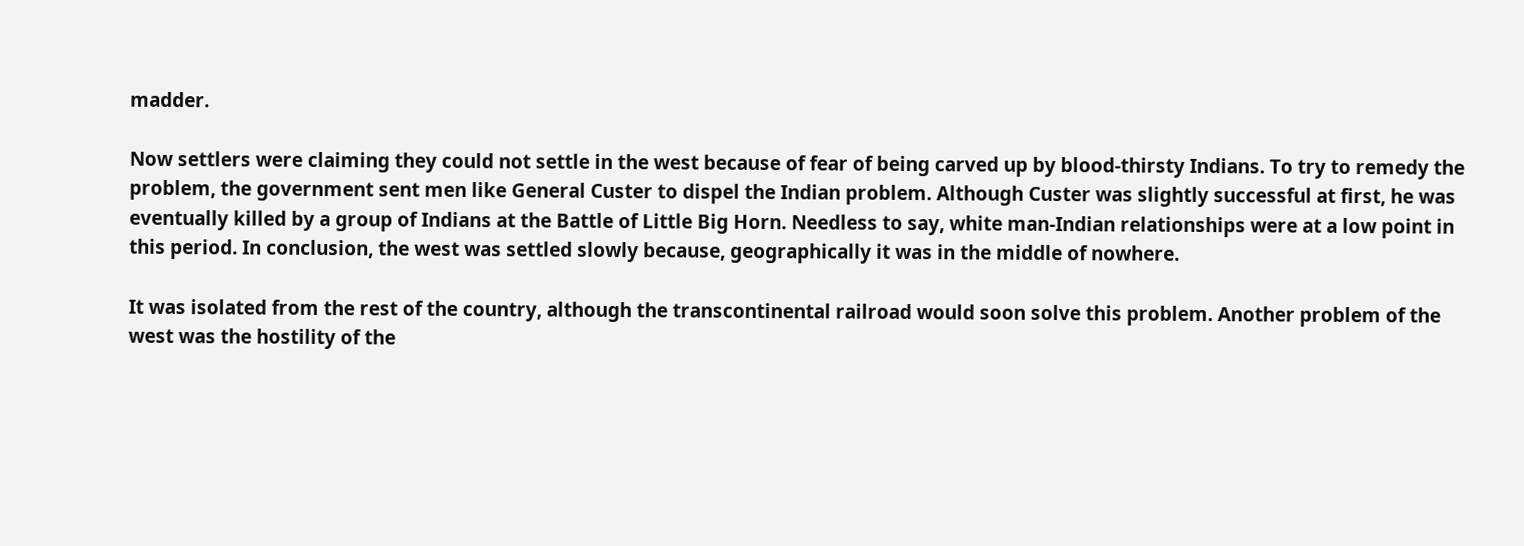madder.

Now settlers were claiming they could not settle in the west because of fear of being carved up by blood-thirsty Indians. To try to remedy the problem, the government sent men like General Custer to dispel the Indian problem. Although Custer was slightly successful at first, he was eventually killed by a group of Indians at the Battle of Little Big Horn. Needless to say, white man-Indian relationships were at a low point in this period. In conclusion, the west was settled slowly because, geographically it was in the middle of nowhere.

It was isolated from the rest of the country, although the transcontinental railroad would soon solve this problem. Another problem of the west was the hostility of the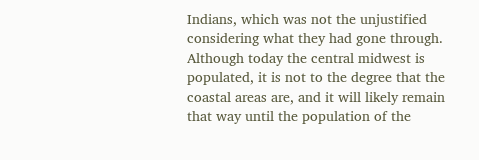Indians, which was not the unjustified considering what they had gone through. Although today the central midwest is populated, it is not to the degree that the coastal areas are, and it will likely remain that way until the population of the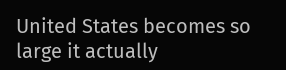United States becomes so large it actually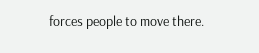forces people to move there.